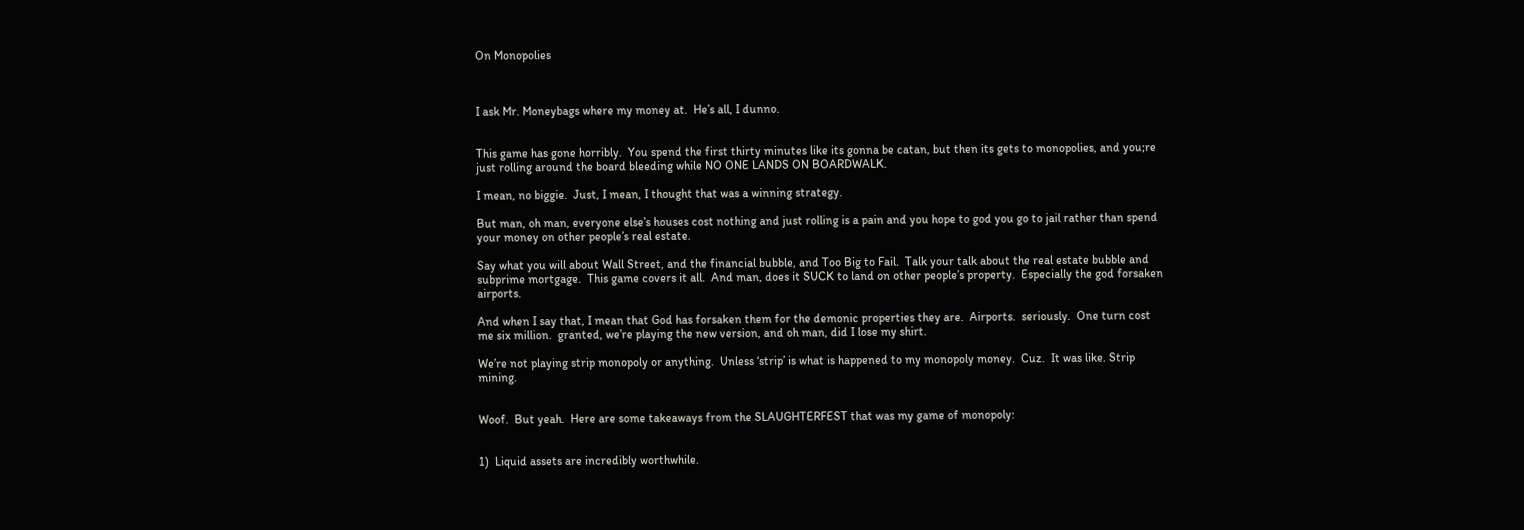On Monopolies



I ask Mr. Moneybags where my money at.  He’s all, I dunno.


This game has gone horribly.  You spend the first thirty minutes like its gonna be catan, but then its gets to monopolies, and you;re just rolling around the board bleeding while NO ONE LANDS ON BOARDWALK.

I mean, no biggie.  Just, I mean, I thought that was a winning strategy.

But man, oh man, everyone else’s houses cost nothing and just rolling is a pain and you hope to god you go to jail rather than spend your money on other people’s real estate.

Say what you will about Wall Street, and the financial bubble, and Too Big to Fail.  Talk your talk about the real estate bubble and subprime mortgage.  This game covers it all.  And man, does it SUCK to land on other people’s property.  Especially the god forsaken airports.

And when I say that, I mean that God has forsaken them for the demonic properties they are.  Airports.  seriously.  One turn cost me six million.  granted, we’re playing the new version, and oh man, did I lose my shirt.

We’re not playing strip monopoly or anything.  Unless ‘strip’ is what is happened to my monopoly money.  Cuz.  It was like. Strip mining.


Woof.  But yeah.  Here are some takeaways from the SLAUGHTERFEST that was my game of monopoly:


1)  Liquid assets are incredibly worthwhile.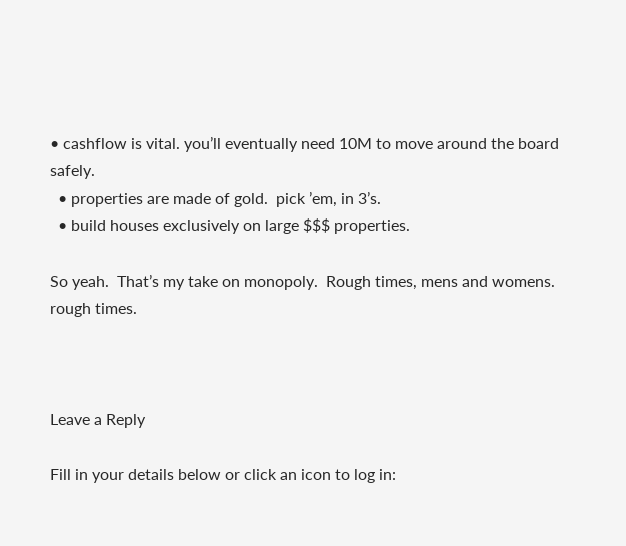• cashflow is vital. you’ll eventually need 10M to move around the board safely.
  • properties are made of gold.  pick ’em, in 3’s.
  • build houses exclusively on large $$$ properties.

So yeah.  That’s my take on monopoly.  Rough times, mens and womens. rough times.



Leave a Reply

Fill in your details below or click an icon to log in: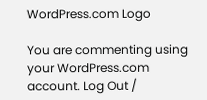WordPress.com Logo

You are commenting using your WordPress.com account. Log Out /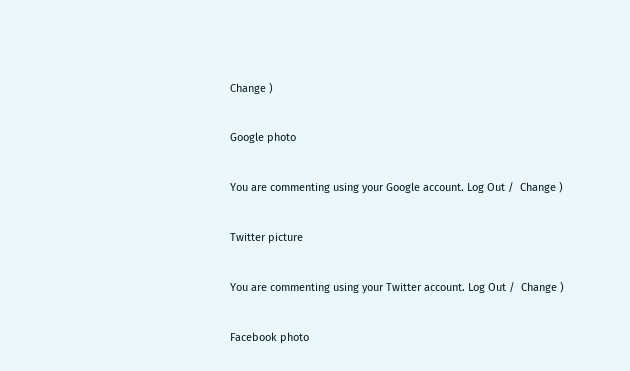Change )

Google photo

You are commenting using your Google account. Log Out /  Change )

Twitter picture

You are commenting using your Twitter account. Log Out /  Change )

Facebook photo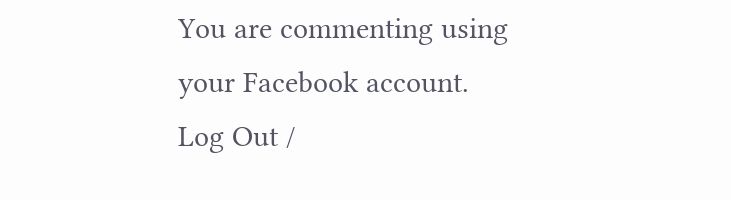You are commenting using your Facebook account. Log Out /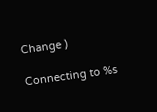Change )

Connecting to %s